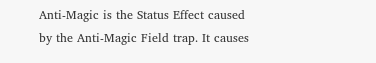Anti-Magic is the Status Effect caused by the Anti-Magic Field trap. It causes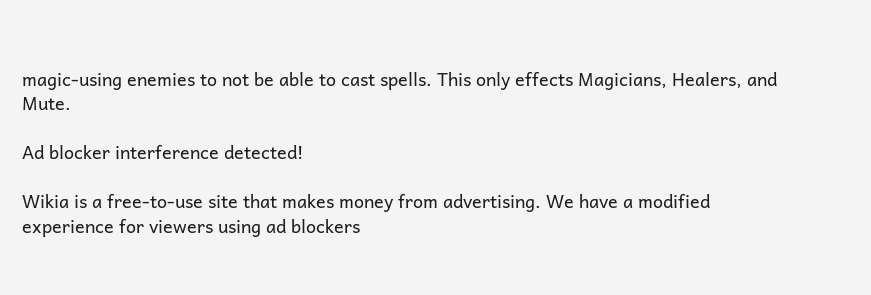magic-using enemies to not be able to cast spells. This only effects Magicians, Healers, and Mute.

Ad blocker interference detected!

Wikia is a free-to-use site that makes money from advertising. We have a modified experience for viewers using ad blockers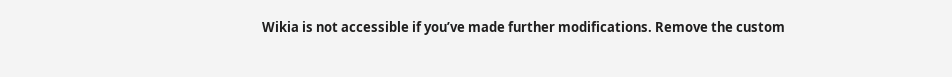Wikia is not accessible if you’ve made further modifications. Remove the custom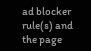ad blocker rule(s) and the page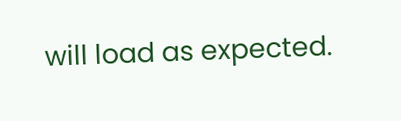will load as expected.